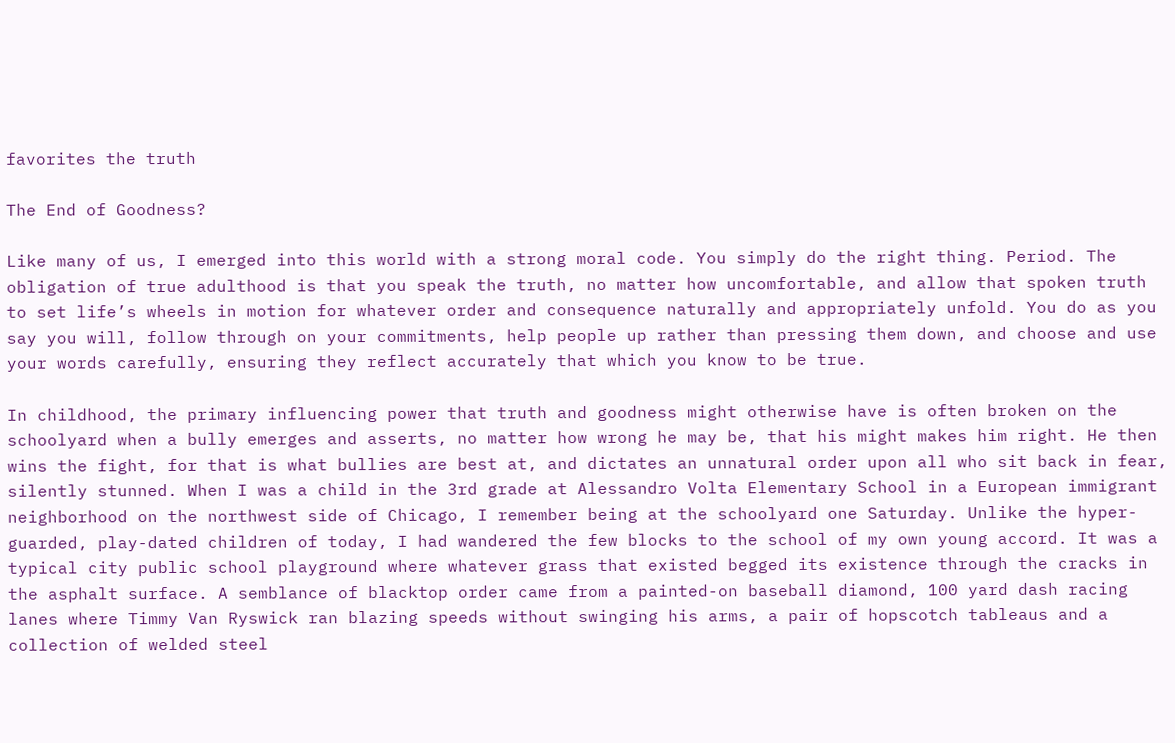favorites the truth

The End of Goodness?

Like many of us, I emerged into this world with a strong moral code. You simply do the right thing. Period. The obligation of true adulthood is that you speak the truth, no matter how uncomfortable, and allow that spoken truth to set life’s wheels in motion for whatever order and consequence naturally and appropriately unfold. You do as you say you will, follow through on your commitments, help people up rather than pressing them down, and choose and use your words carefully, ensuring they reflect accurately that which you know to be true.

In childhood, the primary influencing power that truth and goodness might otherwise have is often broken on the schoolyard when a bully emerges and asserts, no matter how wrong he may be, that his might makes him right. He then wins the fight, for that is what bullies are best at, and dictates an unnatural order upon all who sit back in fear, silently stunned. When I was a child in the 3rd grade at Alessandro Volta Elementary School in a European immigrant neighborhood on the northwest side of Chicago, I remember being at the schoolyard one Saturday. Unlike the hyper-guarded, play-dated children of today, I had wandered the few blocks to the school of my own young accord. It was a typical city public school playground where whatever grass that existed begged its existence through the cracks in the asphalt surface. A semblance of blacktop order came from a painted-on baseball diamond, 100 yard dash racing lanes where Timmy Van Ryswick ran blazing speeds without swinging his arms, a pair of hopscotch tableaus and a collection of welded steel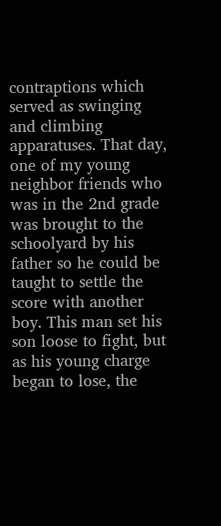contraptions which served as swinging and climbing apparatuses. That day, one of my young neighbor friends who was in the 2nd grade was brought to the schoolyard by his father so he could be taught to settle the score with another boy. This man set his son loose to fight, but as his young charge began to lose, the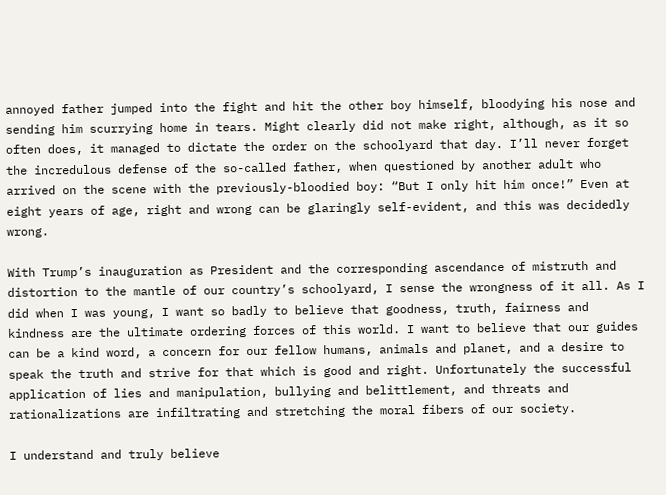annoyed father jumped into the fight and hit the other boy himself, bloodying his nose and sending him scurrying home in tears. Might clearly did not make right, although, as it so often does, it managed to dictate the order on the schoolyard that day. I’ll never forget the incredulous defense of the so-called father, when questioned by another adult who arrived on the scene with the previously-bloodied boy: “But I only hit him once!” Even at eight years of age, right and wrong can be glaringly self-evident, and this was decidedly wrong.

With Trump’s inauguration as President and the corresponding ascendance of mistruth and distortion to the mantle of our country’s schoolyard, I sense the wrongness of it all. As I did when I was young, I want so badly to believe that goodness, truth, fairness and kindness are the ultimate ordering forces of this world. I want to believe that our guides can be a kind word, a concern for our fellow humans, animals and planet, and a desire to speak the truth and strive for that which is good and right. Unfortunately the successful application of lies and manipulation, bullying and belittlement, and threats and rationalizations are infiltrating and stretching the moral fibers of our society.

I understand and truly believe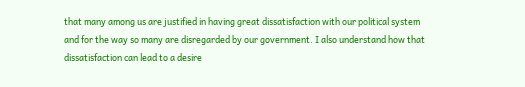that many among us are justified in having great dissatisfaction with our political system and for the way so many are disregarded by our government. I also understand how that dissatisfaction can lead to a desire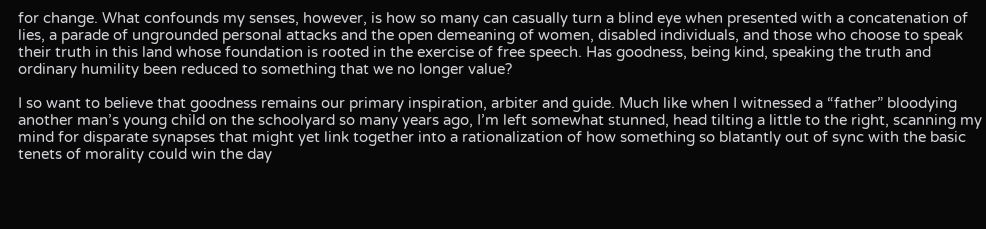for change. What confounds my senses, however, is how so many can casually turn a blind eye when presented with a concatenation of lies, a parade of ungrounded personal attacks and the open demeaning of women, disabled individuals, and those who choose to speak their truth in this land whose foundation is rooted in the exercise of free speech. Has goodness, being kind, speaking the truth and ordinary humility been reduced to something that we no longer value?

I so want to believe that goodness remains our primary inspiration, arbiter and guide. Much like when I witnessed a “father” bloodying another man’s young child on the schoolyard so many years ago, I’m left somewhat stunned, head tilting a little to the right, scanning my mind for disparate synapses that might yet link together into a rationalization of how something so blatantly out of sync with the basic tenets of morality could win the day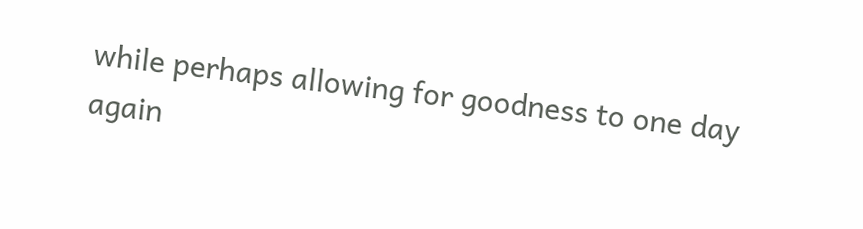while perhaps allowing for goodness to one day again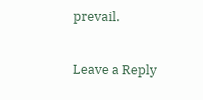prevail.

Leave a Reply